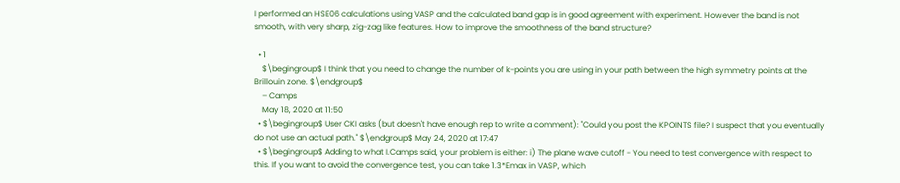I performed an HSE06 calculations using VASP and the calculated band gap is in good agreement with experiment. However the band is not smooth, with very sharp, zig-zag like features. How to improve the smoothness of the band structure?

  • 1
    $\begingroup$ I think that you need to change the number of k-points you are using in your path between the high symmetry points at the Brillouin zone. $\endgroup$
    – Camps
    May 18, 2020 at 11:50
  • $\begingroup$ User CKI asks (but doesn't have enough rep to write a comment): "Could you post the KPOINTS file? I suspect that you eventually do not use an actual path." $\endgroup$ May 24, 2020 at 17:47
  • $\begingroup$ Adding to what I.Camps said, your problem is either: i) The plane wave cutoff - You need to test convergence with respect to this. If you want to avoid the convergence test, you can take 1.3*Emax in VASP, which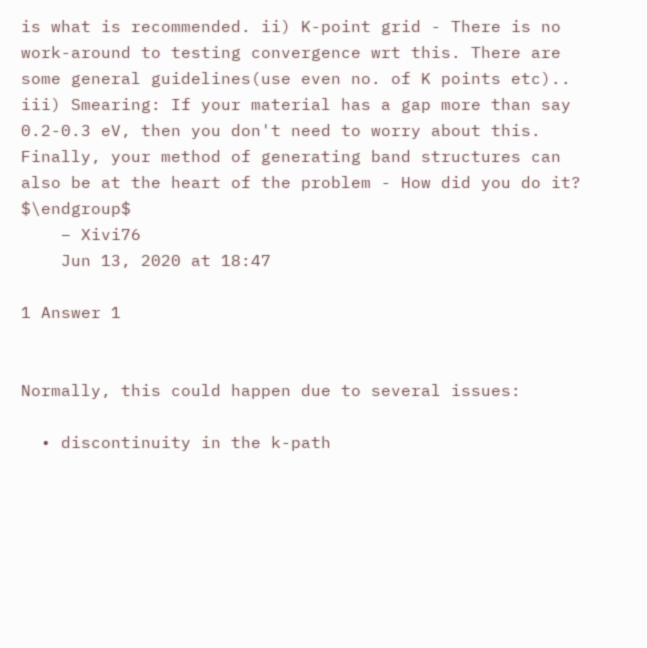is what is recommended. ii) K-point grid - There is no work-around to testing convergence wrt this. There are some general guidelines(use even no. of K points etc).. iii) Smearing: If your material has a gap more than say 0.2-0.3 eV, then you don't need to worry about this. Finally, your method of generating band structures can also be at the heart of the problem - How did you do it? $\endgroup$
    – Xivi76
    Jun 13, 2020 at 18:47

1 Answer 1


Normally, this could happen due to several issues:

  • discontinuity in the k-path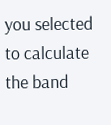you selected to calculate the band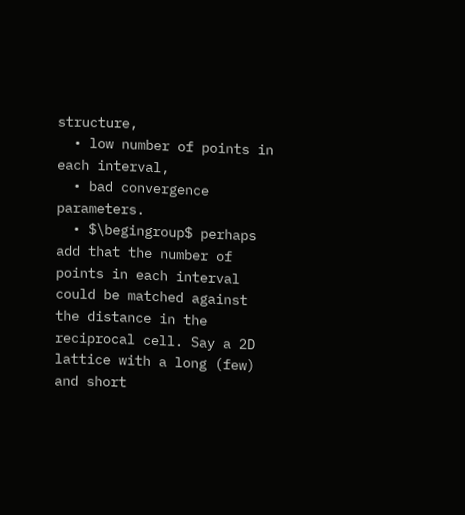structure,
  • low number of points in each interval,
  • bad convergence parameters.
  • $\begingroup$ perhaps add that the number of points in each interval could be matched against the distance in the reciprocal cell. Say a 2D lattice with a long (few) and short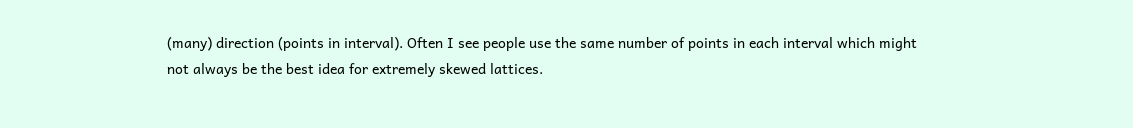(many) direction (points in interval). Often I see people use the same number of points in each interval which might not always be the best idea for extremely skewed lattices.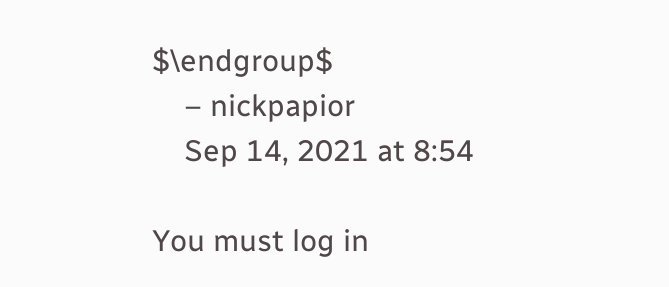$\endgroup$
    – nickpapior
    Sep 14, 2021 at 8:54

You must log in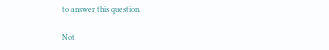to answer this question.

Not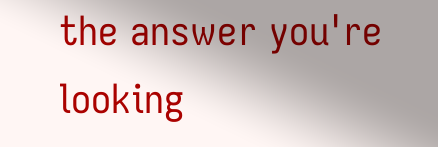the answer you're looking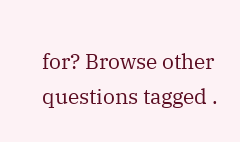for? Browse other questions tagged .